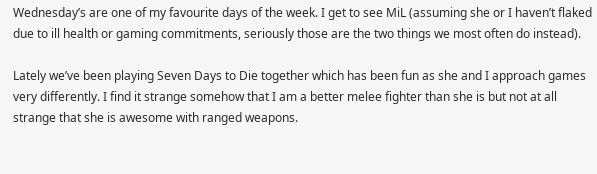Wednesday’s are one of my favourite days of the week. I get to see MiL (assuming she or I haven’t flaked due to ill health or gaming commitments, seriously those are the two things we most often do instead).

Lately we’ve been playing Seven Days to Die together which has been fun as she and I approach games very differently. I find it strange somehow that I am a better melee fighter than she is but not at all strange that she is awesome with ranged weapons.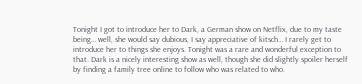Tonight I got to introduce her to Dark, a German show on Netflix, due to my taste being… well, she would say dubious, I say appreciative of kitsch… I rarely get to introduce her to things she enjoys. Tonight was a rare and wonderful exception to that. Dark is a nicely interesting show as well, though she did slightly spoiler herself by finding a family tree online to follow who was related to who.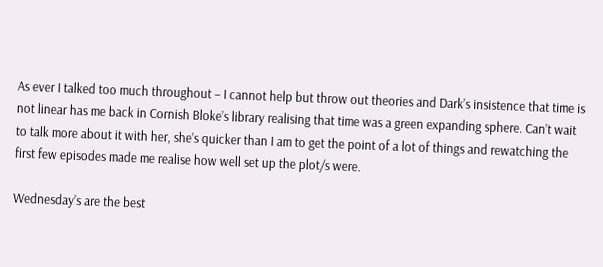As ever I talked too much throughout – I cannot help but throw out theories and Dark’s insistence that time is not linear has me back in Cornish Bloke’s library realising that time was a green expanding sphere. Can’t wait to talk more about it with her, she’s quicker than I am to get the point of a lot of things and rewatching the first few episodes made me realise how well set up the plot/s were.

Wednesday’s are the best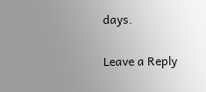days.

Leave a Reply